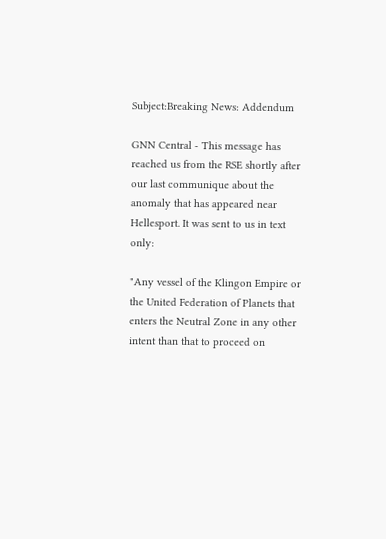Subject:Breaking News: Addendum

GNN Central - This message has reached us from the RSE shortly after our last communique about the anomaly that has appeared near Hellesport. It was sent to us in text only:

"Any vessel of the Klingon Empire or the United Federation of Planets that enters the Neutral Zone in any other intent than that to proceed on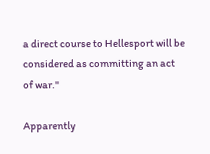a direct course to Hellesport will be considered as committing an act of war."

Apparently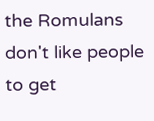the Romulans don't like people to get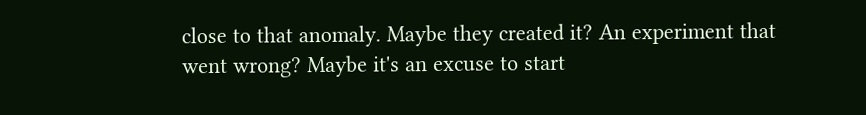close to that anomaly. Maybe they created it? An experiment that went wrong? Maybe it's an excuse to start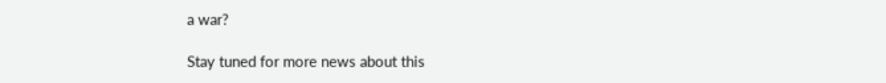a war?

Stay tuned for more news about this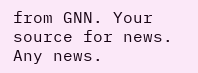from GNN. Your source for news. Any news.